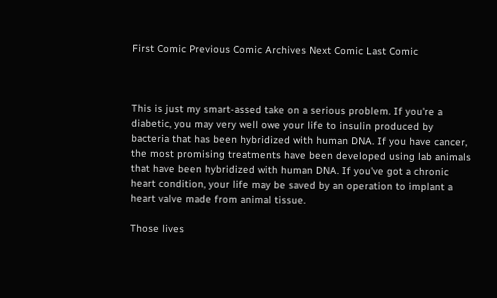First Comic Previous Comic Archives Next Comic Last Comic



This is just my smart-assed take on a serious problem. If you're a diabetic, you may very well owe your life to insulin produced by bacteria that has been hybridized with human DNA. If you have cancer, the most promising treatments have been developed using lab animals that have been hybridized with human DNA. If you've got a chronic heart condition, your life may be saved by an operation to implant a heart valve made from animal tissue.

Those lives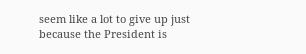seem like a lot to give up just because the President is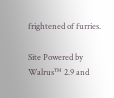frightened of furries.

Site Powered by Walrus™ 2.9 and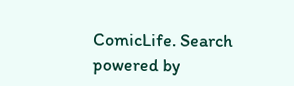ComicLife. Search powered by